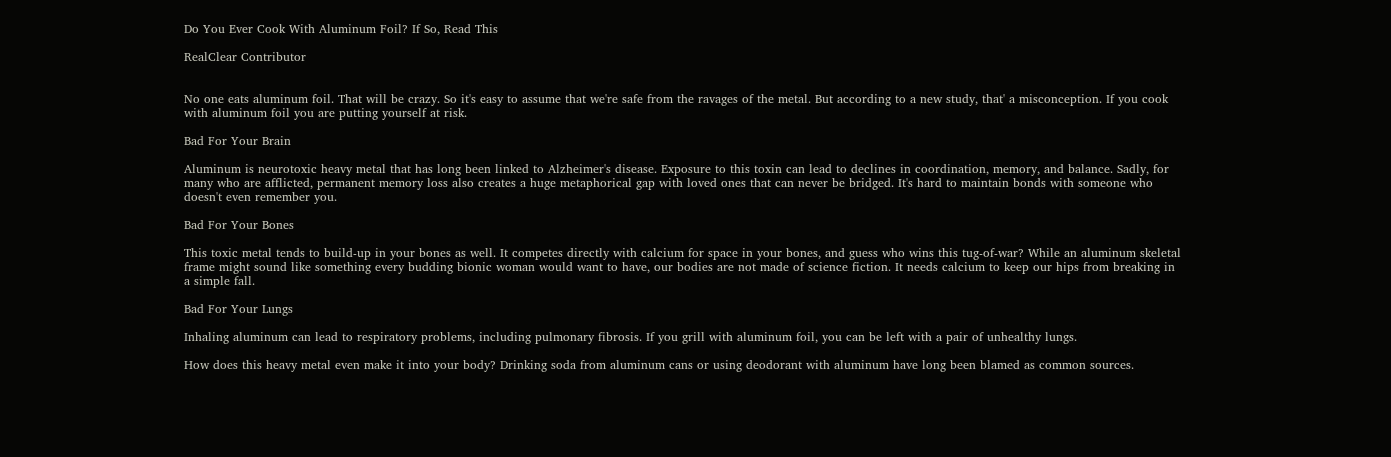Do You Ever Cook With Aluminum Foil? If So, Read This

RealClear Contributor


No one eats aluminum foil. That will be crazy. So it's easy to assume that we're safe from the ravages of the metal. But according to a new study, that' a misconception. If you cook with aluminum foil you are putting yourself at risk.

Bad For Your Brain

Aluminum is neurotoxic heavy metal that has long been linked to Alzheimer's disease. Exposure to this toxin can lead to declines in coordination, memory, and balance. Sadly, for many who are afflicted, permanent memory loss also creates a huge metaphorical gap with loved ones that can never be bridged. It's hard to maintain bonds with someone who doesn't even remember you.

Bad For Your Bones

This toxic metal tends to build-up in your bones as well. It competes directly with calcium for space in your bones, and guess who wins this tug-of-war? While an aluminum skeletal frame might sound like something every budding bionic woman would want to have, our bodies are not made of science fiction. It needs calcium to keep our hips from breaking in a simple fall.

Bad For Your Lungs

Inhaling aluminum can lead to respiratory problems, including pulmonary fibrosis. If you grill with aluminum foil, you can be left with a pair of unhealthy lungs.

How does this heavy metal even make it into your body? Drinking soda from aluminum cans or using deodorant with aluminum have long been blamed as common sources.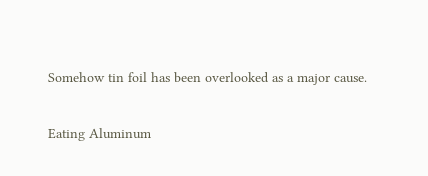Somehow tin foil has been overlooked as a major cause.

Eating Aluminum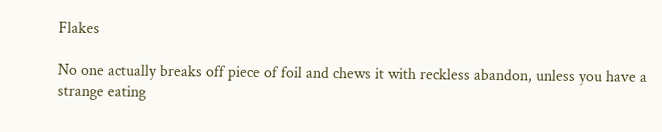Flakes

No one actually breaks off piece of foil and chews it with reckless abandon, unless you have a strange eating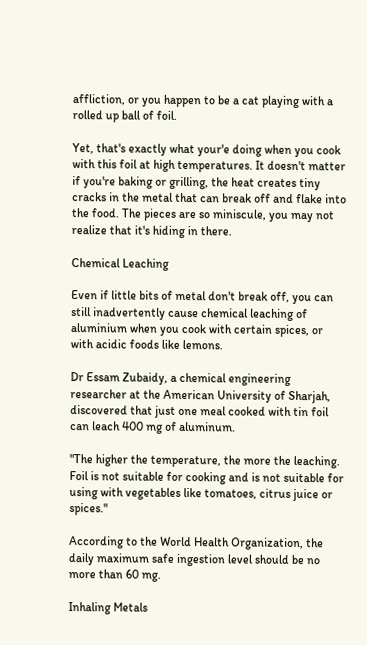affliction, or you happen to be a cat playing with a rolled up ball of foil.

Yet, that's exactly what your'e doing when you cook with this foil at high temperatures. It doesn't matter if you're baking or grilling, the heat creates tiny cracks in the metal that can break off and flake into the food. The pieces are so miniscule, you may not realize that it's hiding in there.

Chemical Leaching

Even if little bits of metal don't break off, you can still inadvertently cause chemical leaching of aluminium when you cook with certain spices, or with acidic foods like lemons.

Dr Essam Zubaidy, a chemical engineering researcher at the American University of Sharjah, discovered that just one meal cooked with tin foil can leach 400 mg of aluminum.

"The higher the temperature, the more the leaching. Foil is not suitable for cooking and is not suitable for using with vegetables like tomatoes, citrus juice or spices."

According to the World Health Organization, the daily maximum safe ingestion level should be no more than 60 mg.

Inhaling Metals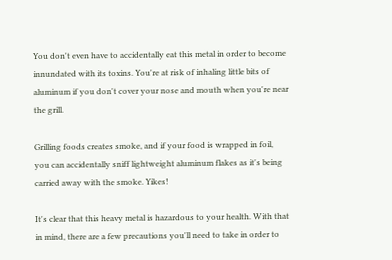You don't even have to accidentally eat this metal in order to become innundated with its toxins. You're at risk of inhaling little bits of aluminum if you don't cover your nose and mouth when you're near the grill.

Grilling foods creates smoke, and if your food is wrapped in foil, you can accidentally sniff lightweight aluminum flakes as it's being carried away with the smoke. Yikes!

It's clear that this heavy metal is hazardous to your health. With that in mind, there are a few precautions you'll need to take in order to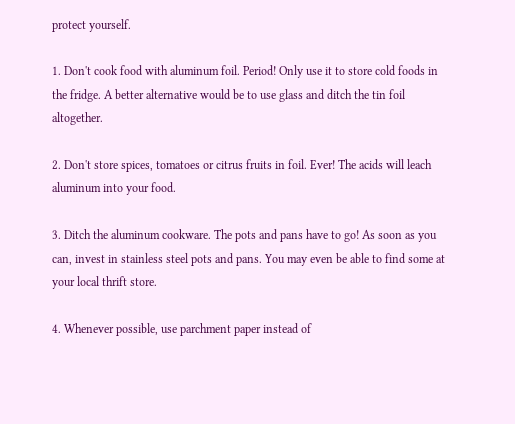protect yourself.

1. Don't cook food with aluminum foil. Period! Only use it to store cold foods in the fridge. A better alternative would be to use glass and ditch the tin foil altogether.

2. Don't store spices, tomatoes or citrus fruits in foil. Ever! The acids will leach aluminum into your food.

3. Ditch the aluminum cookware. The pots and pans have to go! As soon as you can, invest in stainless steel pots and pans. You may even be able to find some at your local thrift store.

4. Whenever possible, use parchment paper instead of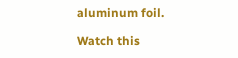aluminum foil.

Watch this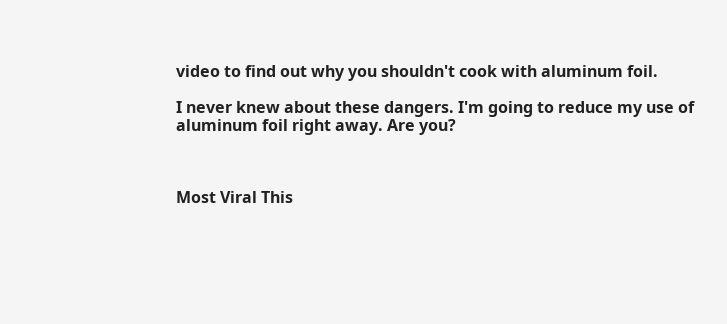video to find out why you shouldn't cook with aluminum foil.

I never knew about these dangers. I'm going to reduce my use of aluminum foil right away. Are you?



Most Viral This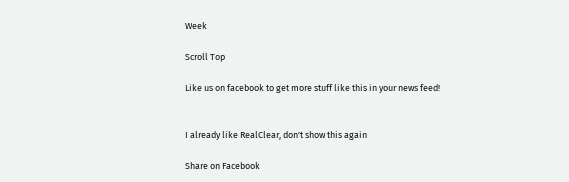Week

Scroll Top

Like us on facebook to get more stuff like this in your news feed!


I already like RealClear, don't show this again

Share on Facebook